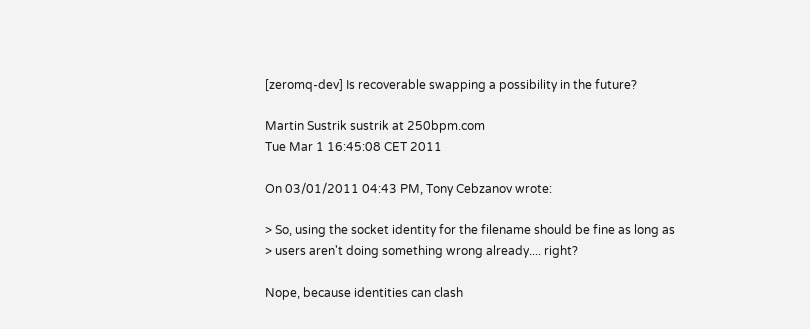[zeromq-dev] Is recoverable swapping a possibility in the future?

Martin Sustrik sustrik at 250bpm.com
Tue Mar 1 16:45:08 CET 2011

On 03/01/2011 04:43 PM, Tony Cebzanov wrote:

> So, using the socket identity for the filename should be fine as long as
> users aren't doing something wrong already.... right?

Nope, because identities can clash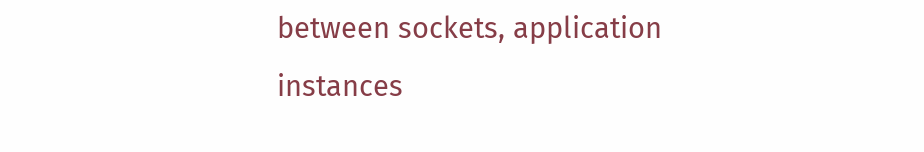between sockets, application
instances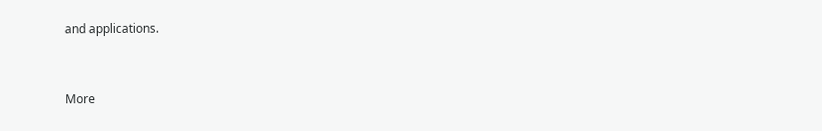and applications.


More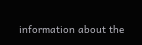information about the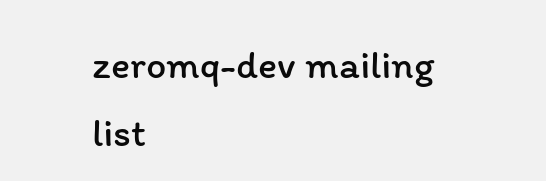zeromq-dev mailing list